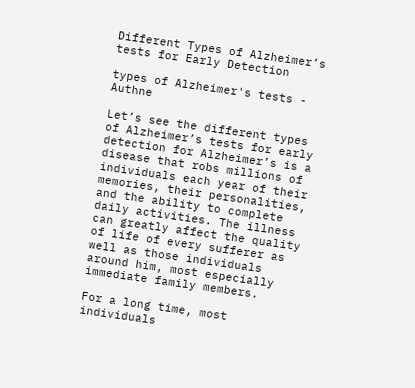Different Types of Alzheimer’s tests for Early Detection

types of Alzheimer's tests - Authne

Let’s see the different types of Alzheimer’s tests for early detection for Alzheimer’s is a disease that robs millions of individuals each year of their memories, their personalities, and the ability to complete daily activities. The illness can greatly affect the quality of life of every sufferer as well as those individuals around him, most especially immediate family members.

For a long time, most individuals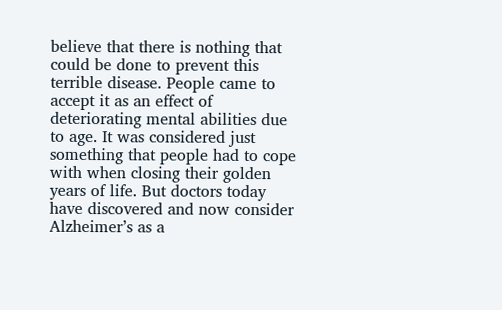believe that there is nothing that could be done to prevent this terrible disease. People came to accept it as an effect of deteriorating mental abilities due to age. It was considered just something that people had to cope with when closing their golden years of life. But doctors today have discovered and now consider Alzheimer’s as a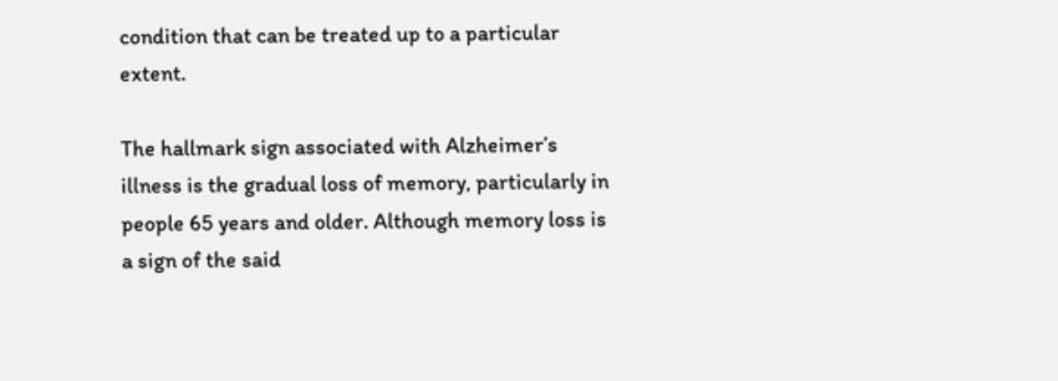condition that can be treated up to a particular extent.

The hallmark sign associated with Alzheimer’s illness is the gradual loss of memory, particularly in people 65 years and older. Although memory loss is a sign of the said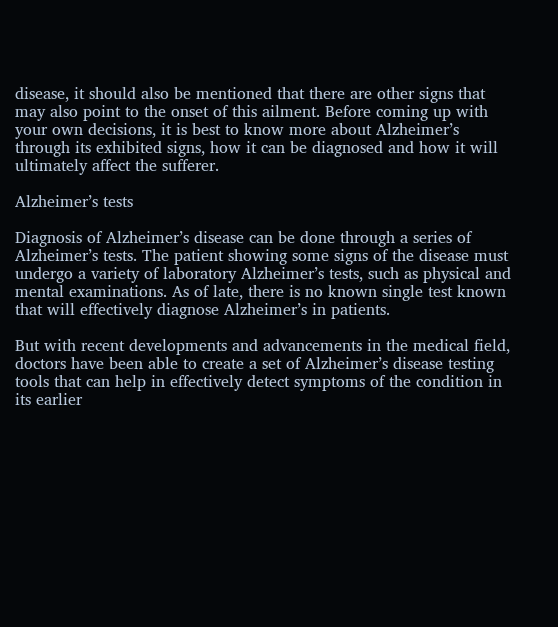disease, it should also be mentioned that there are other signs that may also point to the onset of this ailment. Before coming up with your own decisions, it is best to know more about Alzheimer’s through its exhibited signs, how it can be diagnosed and how it will ultimately affect the sufferer.

Alzheimer’s tests

Diagnosis of Alzheimer’s disease can be done through a series of Alzheimer’s tests. The patient showing some signs of the disease must undergo a variety of laboratory Alzheimer’s tests, such as physical and mental examinations. As of late, there is no known single test known that will effectively diagnose Alzheimer’s in patients.

But with recent developments and advancements in the medical field, doctors have been able to create a set of Alzheimer’s disease testing tools that can help in effectively detect symptoms of the condition in its earlier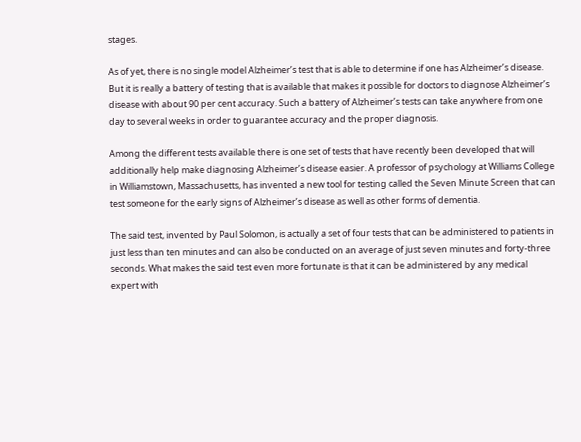stages.

As of yet, there is no single model Alzheimer’s test that is able to determine if one has Alzheimer’s disease. But it is really a battery of testing that is available that makes it possible for doctors to diagnose Alzheimer’s disease with about 90 per cent accuracy. Such a battery of Alzheimer’s tests can take anywhere from one day to several weeks in order to guarantee accuracy and the proper diagnosis.

Among the different tests available there is one set of tests that have recently been developed that will additionally help make diagnosing Alzheimer’s disease easier. A professor of psychology at Williams College in Williamstown, Massachusetts, has invented a new tool for testing called the Seven Minute Screen that can test someone for the early signs of Alzheimer’s disease as well as other forms of dementia.

The said test, invented by Paul Solomon, is actually a set of four tests that can be administered to patients in just less than ten minutes and can also be conducted on an average of just seven minutes and forty-three seconds. What makes the said test even more fortunate is that it can be administered by any medical expert with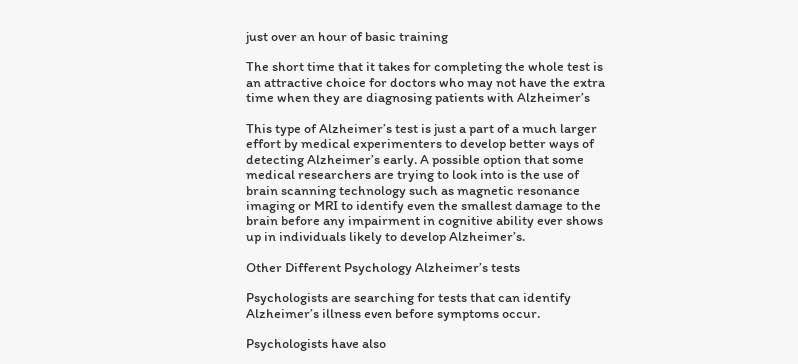just over an hour of basic training

The short time that it takes for completing the whole test is an attractive choice for doctors who may not have the extra time when they are diagnosing patients with Alzheimer’s

This type of Alzheimer’s test is just a part of a much larger effort by medical experimenters to develop better ways of detecting Alzheimer’s early. A possible option that some medical researchers are trying to look into is the use of brain scanning technology such as magnetic resonance imaging or MRI to identify even the smallest damage to the brain before any impairment in cognitive ability ever shows up in individuals likely to develop Alzheimer’s.

Other Different Psychology Alzheimer’s tests

Psychologists are searching for tests that can identify Alzheimer’s illness even before symptoms occur.

Psychologists have also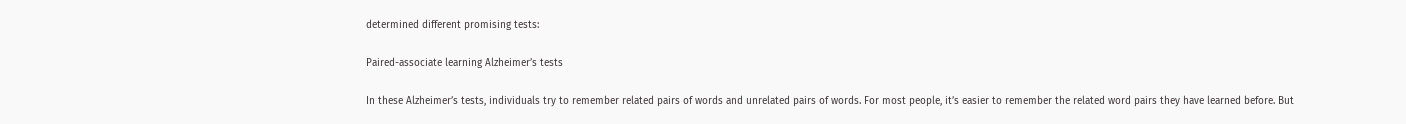determined different promising tests:

Paired-associate learning Alzheimer’s tests

In these Alzheimer’s tests, individuals try to remember related pairs of words and unrelated pairs of words. For most people, it’s easier to remember the related word pairs they have learned before. But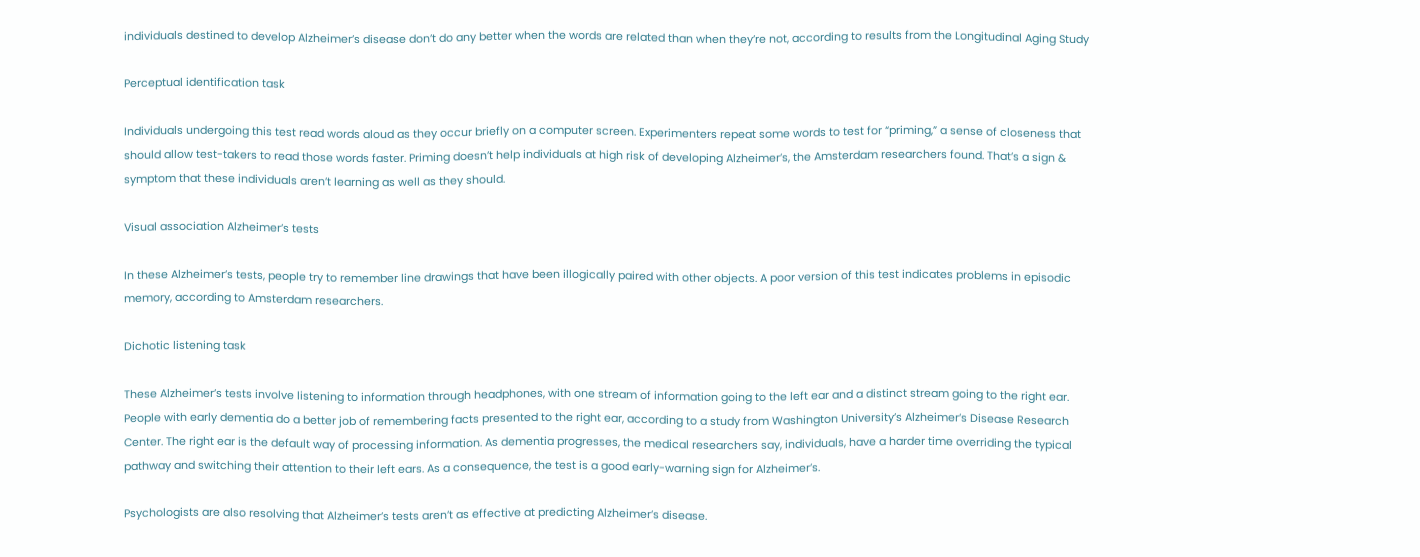individuals destined to develop Alzheimer’s disease don’t do any better when the words are related than when they’re not, according to results from the Longitudinal Aging Study

Perceptual identification task

Individuals undergoing this test read words aloud as they occur briefly on a computer screen. Experimenters repeat some words to test for “priming,” a sense of closeness that should allow test-takers to read those words faster. Priming doesn’t help individuals at high risk of developing Alzheimer’s, the Amsterdam researchers found. That’s a sign & symptom that these individuals aren’t learning as well as they should.

Visual association Alzheimer’s tests

In these Alzheimer’s tests, people try to remember line drawings that have been illogically paired with other objects. A poor version of this test indicates problems in episodic memory, according to Amsterdam researchers.

Dichotic listening task

These Alzheimer’s tests involve listening to information through headphones, with one stream of information going to the left ear and a distinct stream going to the right ear. People with early dementia do a better job of remembering facts presented to the right ear, according to a study from Washington University’s Alzheimer’s Disease Research Center. The right ear is the default way of processing information. As dementia progresses, the medical researchers say, individuals, have a harder time overriding the typical pathway and switching their attention to their left ears. As a consequence, the test is a good early-warning sign for Alzheimer’s.

Psychologists are also resolving that Alzheimer’s tests aren’t as effective at predicting Alzheimer’s disease.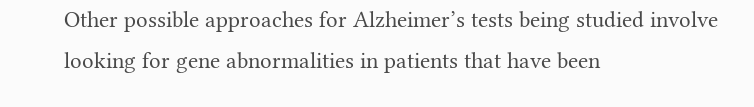Other possible approaches for Alzheimer’s tests being studied involve looking for gene abnormalities in patients that have been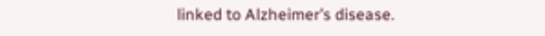linked to Alzheimer’s disease.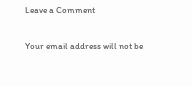Leave a Comment

Your email address will not be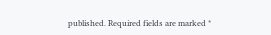published. Required fields are marked *